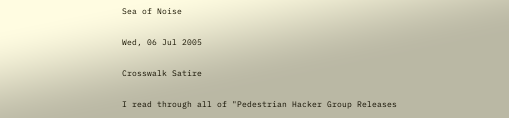Sea of Noise

Wed, 06 Jul 2005

Crosswalk Satire

I read through all of "Pedestrian Hacker Group Releases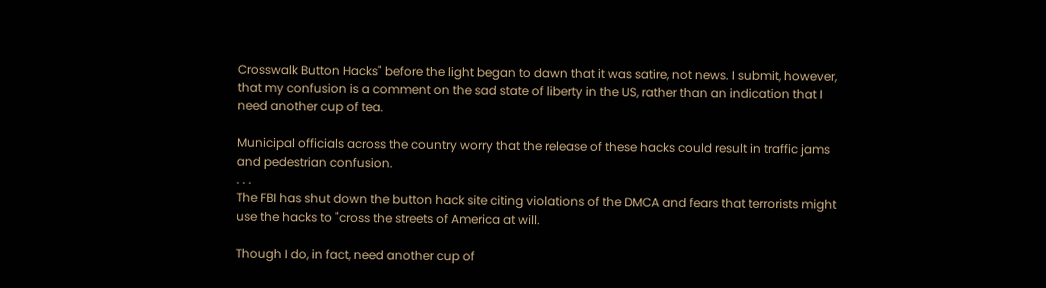Crosswalk Button Hacks" before the light began to dawn that it was satire, not news. I submit, however, that my confusion is a comment on the sad state of liberty in the US, rather than an indication that I need another cup of tea.

Municipal officials across the country worry that the release of these hacks could result in traffic jams and pedestrian confusion.
. . .
The FBI has shut down the button hack site citing violations of the DMCA and fears that terrorists might use the hacks to "cross the streets of America at will.

Though I do, in fact, need another cup of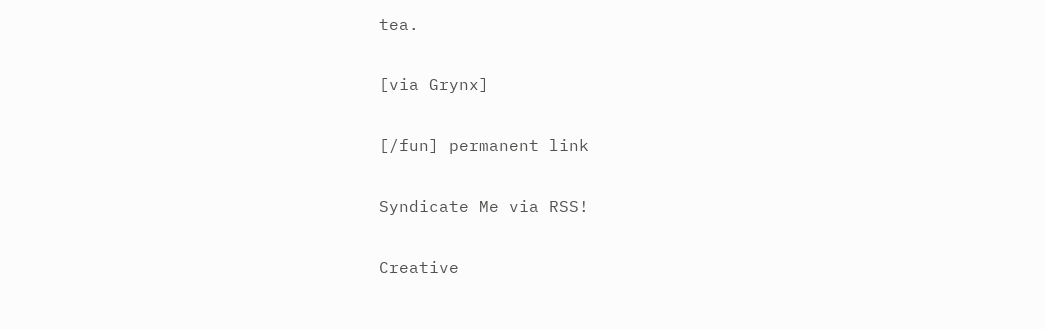tea.

[via Grynx]

[/fun] permanent link

Syndicate Me via RSS!

Creative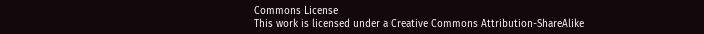Commons License
This work is licensed under a Creative Commons Attribution-ShareAlike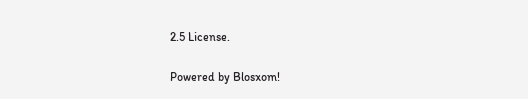2.5 License.

Powered by Blosxom!